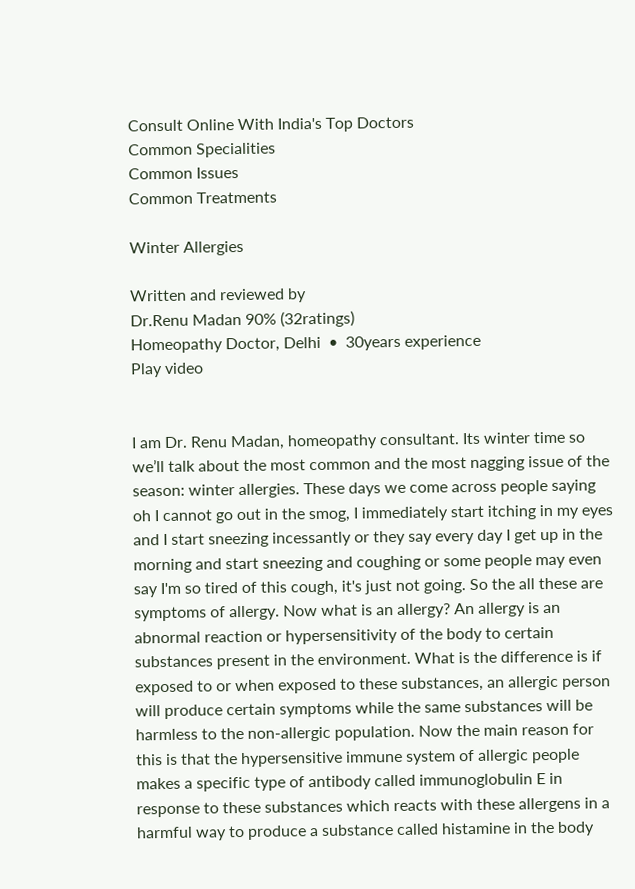Consult Online With India's Top Doctors
Common Specialities
Common Issues
Common Treatments

Winter Allergies

Written and reviewed by
Dr.Renu Madan 90% (32ratings)
Homeopathy Doctor, Delhi  •  30years experience
Play video


I am Dr. Renu Madan, homeopathy consultant. Its winter time so we’ll talk about the most common and the most nagging issue of the season: winter allergies. These days we come across people saying oh I cannot go out in the smog, I immediately start itching in my eyes and I start sneezing incessantly or they say every day I get up in the morning and start sneezing and coughing or some people may even say I'm so tired of this cough, it's just not going. So the all these are symptoms of allergy. Now what is an allergy? An allergy is an abnormal reaction or hypersensitivity of the body to certain substances present in the environment. What is the difference is if exposed to or when exposed to these substances, an allergic person will produce certain symptoms while the same substances will be harmless to the non-allergic population. Now the main reason for this is that the hypersensitive immune system of allergic people makes a specific type of antibody called immunoglobulin E in response to these substances which reacts with these allergens in a harmful way to produce a substance called histamine in the body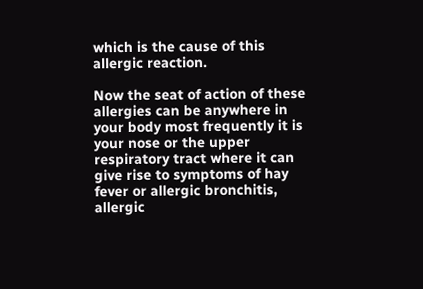which is the cause of this allergic reaction.

Now the seat of action of these allergies can be anywhere in your body most frequently it is your nose or the upper respiratory tract where it can give rise to symptoms of hay fever or allergic bronchitis, allergic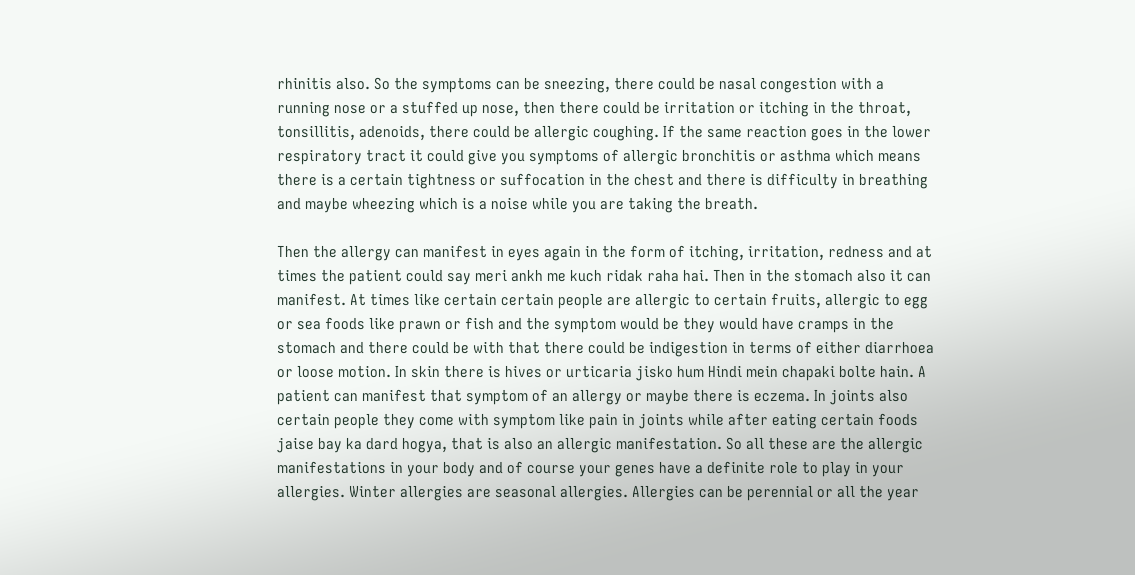rhinitis also. So the symptoms can be sneezing, there could be nasal congestion with a running nose or a stuffed up nose, then there could be irritation or itching in the throat, tonsillitis, adenoids, there could be allergic coughing. If the same reaction goes in the lower respiratory tract it could give you symptoms of allergic bronchitis or asthma which means there is a certain tightness or suffocation in the chest and there is difficulty in breathing and maybe wheezing which is a noise while you are taking the breath.

Then the allergy can manifest in eyes again in the form of itching, irritation, redness and at times the patient could say meri ankh me kuch ridak raha hai. Then in the stomach also it can manifest. At times like certain certain people are allergic to certain fruits, allergic to egg or sea foods like prawn or fish and the symptom would be they would have cramps in the stomach and there could be with that there could be indigestion in terms of either diarrhoea or loose motion. In skin there is hives or urticaria jisko hum Hindi mein chapaki bolte hain. A patient can manifest that symptom of an allergy or maybe there is eczema. In joints also certain people they come with symptom like pain in joints while after eating certain foods jaise bay ka dard hogya, that is also an allergic manifestation. So all these are the allergic manifestations in your body and of course your genes have a definite role to play in your allergies. Winter allergies are seasonal allergies. Allergies can be perennial or all the year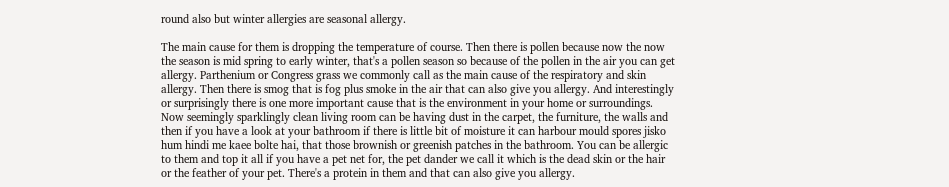round also but winter allergies are seasonal allergy.

The main cause for them is dropping the temperature of course. Then there is pollen because now the now the season is mid spring to early winter, that's a pollen season so because of the pollen in the air you can get allergy. Parthenium or Congress grass we commonly call as the main cause of the respiratory and skin allergy. Then there is smog that is fog plus smoke in the air that can also give you allergy. And interestingly or surprisingly there is one more important cause that is the environment in your home or surroundings. Now seemingly sparklingly clean living room can be having dust in the carpet, the furniture, the walls and then if you have a look at your bathroom if there is little bit of moisture it can harbour mould spores jisko hum hindi me kaee bolte hai, that those brownish or greenish patches in the bathroom. You can be allergic to them and top it all if you have a pet net for, the pet dander we call it which is the dead skin or the hair or the feather of your pet. There's a protein in them and that can also give you allergy.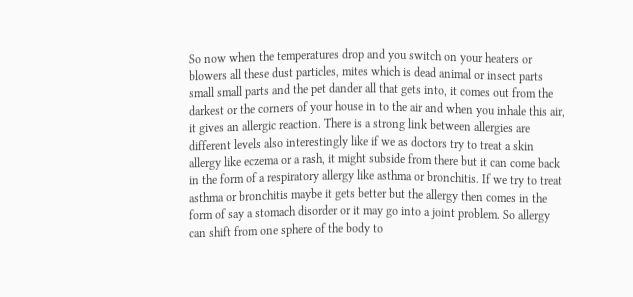So now when the temperatures drop and you switch on your heaters or blowers all these dust particles, mites which is dead animal or insect parts small small parts and the pet dander all that gets into, it comes out from the darkest or the corners of your house in to the air and when you inhale this air, it gives an allergic reaction. There is a strong link between allergies are different levels also interestingly like if we as doctors try to treat a skin allergy like eczema or a rash, it might subside from there but it can come back in the form of a respiratory allergy like asthma or bronchitis. If we try to treat asthma or bronchitis maybe it gets better but the allergy then comes in the form of say a stomach disorder or it may go into a joint problem. So allergy can shift from one sphere of the body to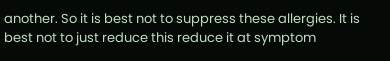another. So it is best not to suppress these allergies. It is best not to just reduce this reduce it at symptom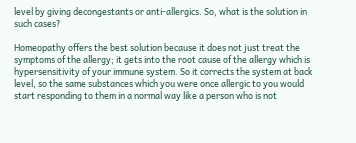level by giving decongestants or anti-allergics. So, what is the solution in such cases?

Homeopathy offers the best solution because it does not just treat the symptoms of the allergy; it gets into the root cause of the allergy which is hypersensitivity of your immune system. So it corrects the system at back level, so the same substances which you were once allergic to you would start responding to them in a normal way like a person who is not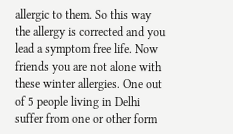allergic to them. So this way the allergy is corrected and you lead a symptom free life. Now friends you are not alone with these winter allergies. One out of 5 people living in Delhi suffer from one or other form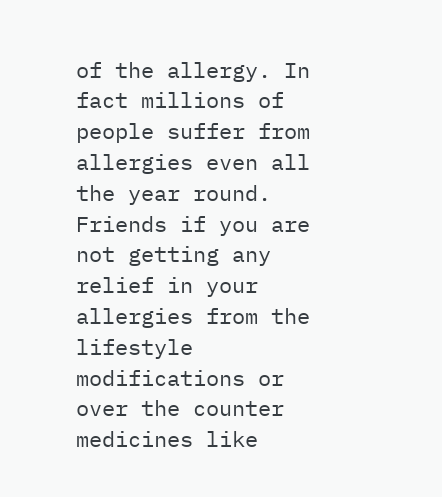of the allergy. In fact millions of people suffer from allergies even all the year round. Friends if you are not getting any relief in your allergies from the lifestyle modifications or over the counter medicines like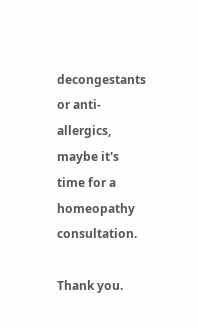decongestants or anti-allergics, maybe it's time for a homeopathy consultation.

Thank you.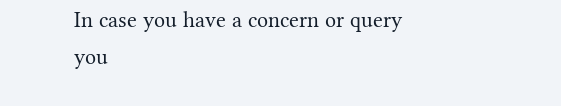In case you have a concern or query you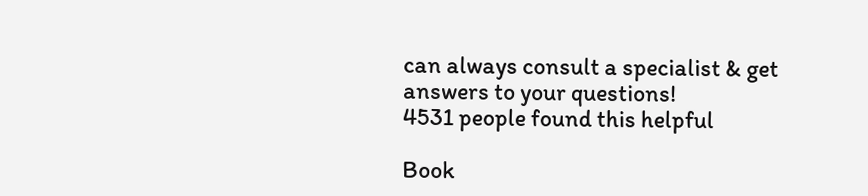can always consult a specialist & get answers to your questions!
4531 people found this helpful

Book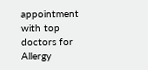appointment with top doctors for Allergy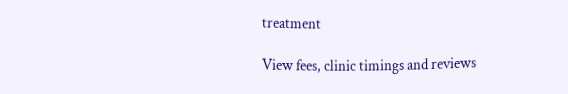treatment

View fees, clinic timings and reviews